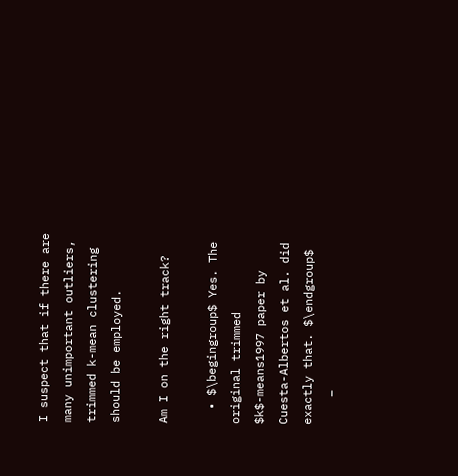I suspect that if there are many unimportant outliers, trimmed k-mean clustering should be employed.

Am I on the right track?

  • $\begingroup$ Yes. The original trimmed $k$-means1997 paper by Cuesta-Albertos et al. did exactly that. $\endgroup$
    –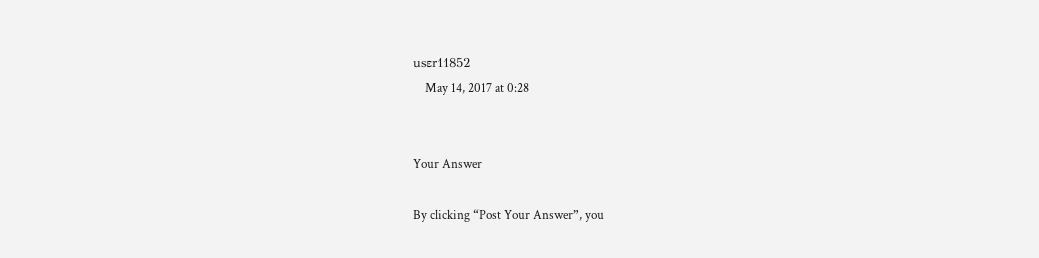usεr11852
    May 14, 2017 at 0:28


Your Answer

By clicking “Post Your Answer”, you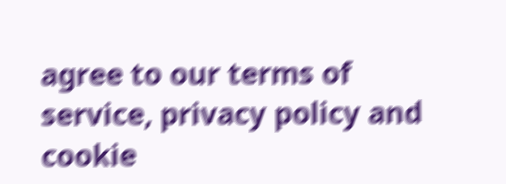agree to our terms of service, privacy policy and cookie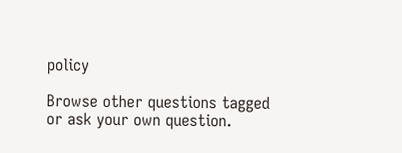policy

Browse other questions tagged or ask your own question.